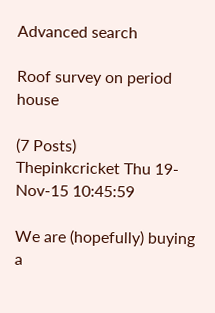Advanced search

Roof survey on period house

(7 Posts)
Thepinkcricket Thu 19-Nov-15 10:45:59

We are (hopefully) buying a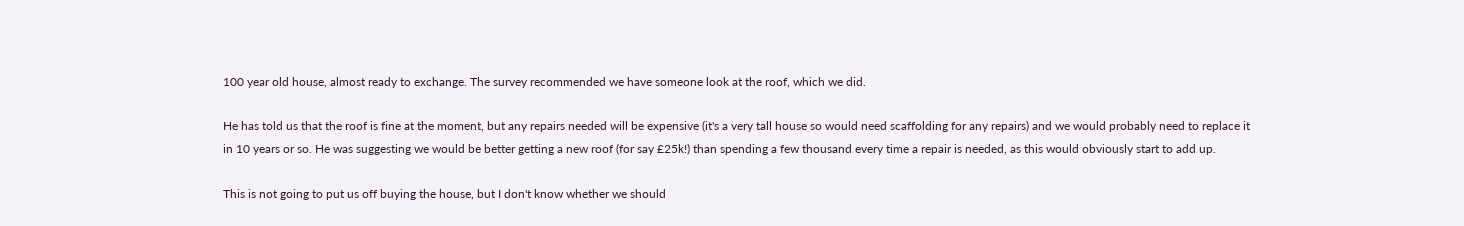100 year old house, almost ready to exchange. The survey recommended we have someone look at the roof, which we did.

He has told us that the roof is fine at the moment, but any repairs needed will be expensive (it's a very tall house so would need scaffolding for any repairs) and we would probably need to replace it in 10 years or so. He was suggesting we would be better getting a new roof (for say £25k!) than spending a few thousand every time a repair is needed, as this would obviously start to add up.

This is not going to put us off buying the house, but I don't know whether we should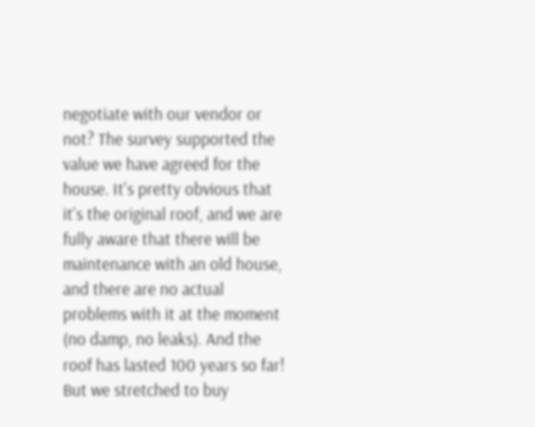negotiate with our vendor or not? The survey supported the value we have agreed for the house. It's pretty obvious that it's the original roof, and we are fully aware that there will be maintenance with an old house, and there are no actual problems with it at the moment (no damp, no leaks). And the roof has lasted 100 years so far! But we stretched to buy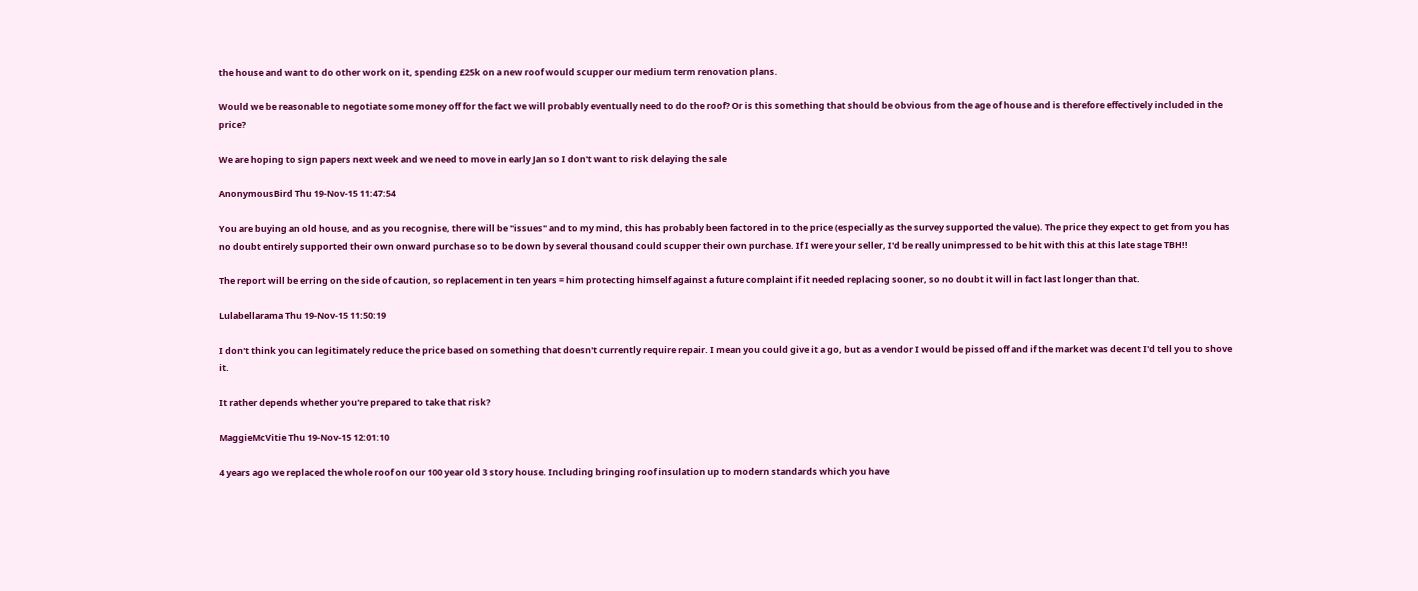the house and want to do other work on it, spending £25k on a new roof would scupper our medium term renovation plans.

Would we be reasonable to negotiate some money off for the fact we will probably eventually need to do the roof? Or is this something that should be obvious from the age of house and is therefore effectively included in the price?

We are hoping to sign papers next week and we need to move in early Jan so I don't want to risk delaying the sale

AnonymousBird Thu 19-Nov-15 11:47:54

You are buying an old house, and as you recognise, there will be "issues" and to my mind, this has probably been factored in to the price (especially as the survey supported the value). The price they expect to get from you has no doubt entirely supported their own onward purchase so to be down by several thousand could scupper their own purchase. If I were your seller, I'd be really unimpressed to be hit with this at this late stage TBH!!

The report will be erring on the side of caution, so replacement in ten years = him protecting himself against a future complaint if it needed replacing sooner, so no doubt it will in fact last longer than that.

Lulabellarama Thu 19-Nov-15 11:50:19

I don't think you can legitimately reduce the price based on something that doesn't currently require repair. I mean you could give it a go, but as a vendor I would be pissed off and if the market was decent I'd tell you to shove it.

It rather depends whether you're prepared to take that risk?

MaggieMcVitie Thu 19-Nov-15 12:01:10

4 years ago we replaced the whole roof on our 100 year old 3 story house. Including bringing roof insulation up to modern standards which you have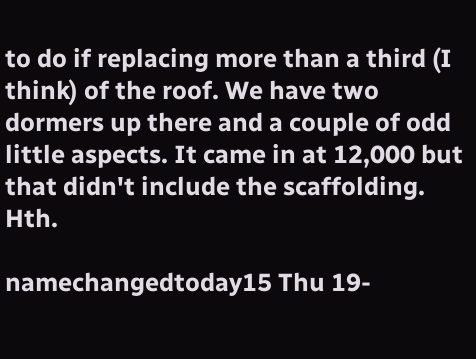to do if replacing more than a third (I think) of the roof. We have two dormers up there and a couple of odd little aspects. It came in at 12,000 but that didn't include the scaffolding. Hth.

namechangedtoday15 Thu 19-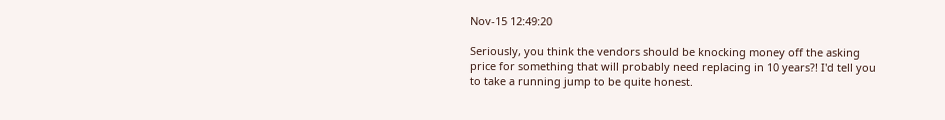Nov-15 12:49:20

Seriously, you think the vendors should be knocking money off the asking price for something that will probably need replacing in 10 years?! I'd tell you to take a running jump to be quite honest.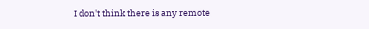I don't think there is any remote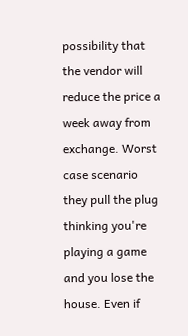possibility that the vendor will reduce the price a week away from exchange. Worst case scenario they pull the plug thinking you're playing a game and you lose the house. Even if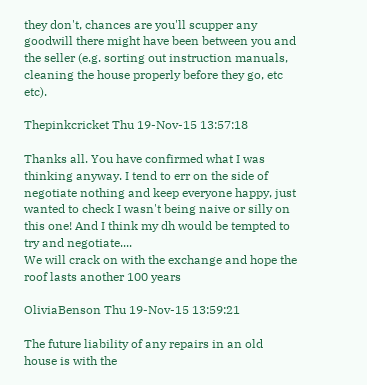they don't, chances are you'll scupper any goodwill there might have been between you and the seller (e.g. sorting out instruction manuals, cleaning the house properly before they go, etc etc).

Thepinkcricket Thu 19-Nov-15 13:57:18

Thanks all. You have confirmed what I was thinking anyway. I tend to err on the side of negotiate nothing and keep everyone happy, just wanted to check I wasn't being naive or silly on this one! And I think my dh would be tempted to try and negotiate....
We will crack on with the exchange and hope the roof lasts another 100 years

OliviaBenson Thu 19-Nov-15 13:59:21

The future liability of any repairs in an old house is with the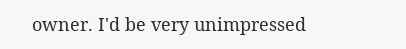owner. I'd be very unimpressed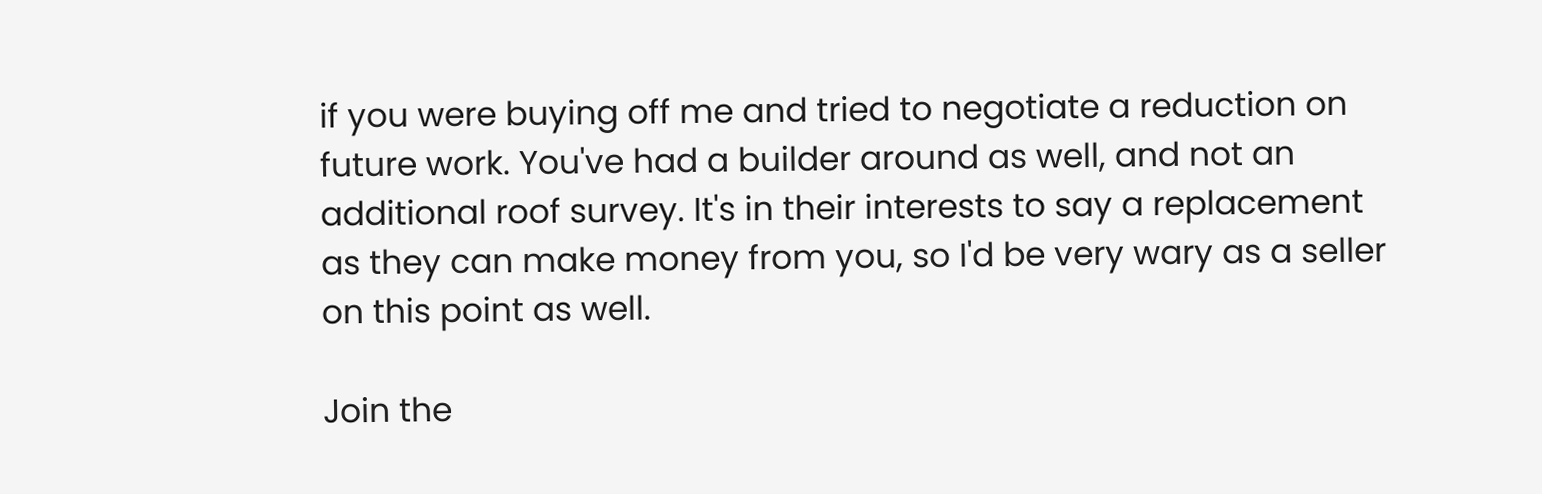if you were buying off me and tried to negotiate a reduction on future work. You've had a builder around as well, and not an additional roof survey. It's in their interests to say a replacement as they can make money from you, so I'd be very wary as a seller on this point as well.

Join the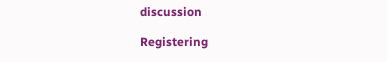discussion

Registering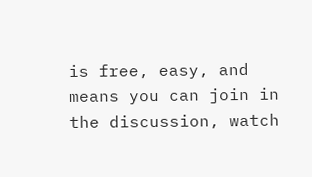is free, easy, and means you can join in the discussion, watch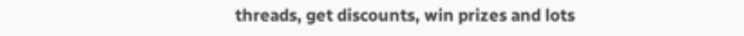threads, get discounts, win prizes and lots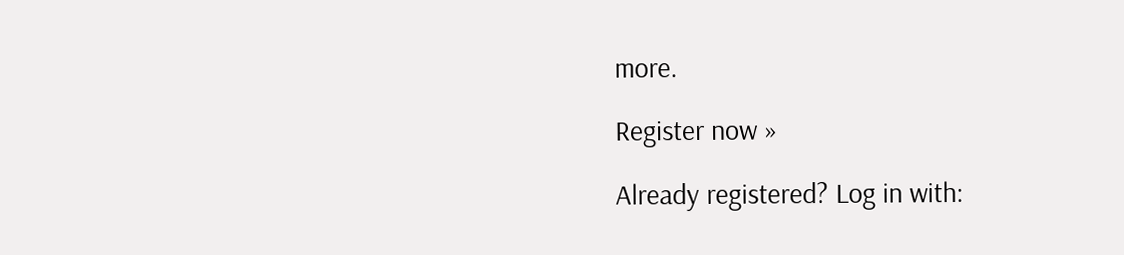more.

Register now »

Already registered? Log in with: